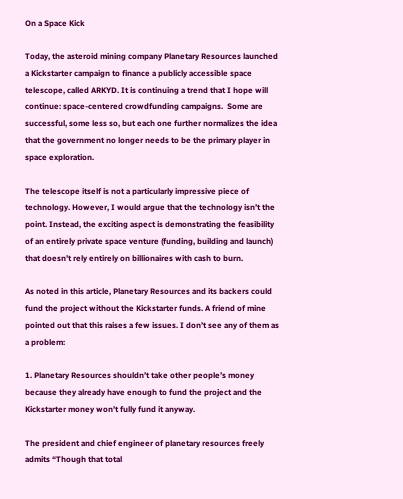On a Space Kick

Today, the asteroid mining company Planetary Resources launched a Kickstarter campaign to finance a publicly accessible space telescope, called ARKYD. It is continuing a trend that I hope will continue: space-centered crowdfunding campaigns.  Some are successful, some less so, but each one further normalizes the idea that the government no longer needs to be the primary player in space exploration.

The telescope itself is not a particularly impressive piece of technology. However, I would argue that the technology isn’t the point. Instead, the exciting aspect is demonstrating the feasibility of an entirely private space venture (funding, building and launch) that doesn’t rely entirely on billionaires with cash to burn.

As noted in this article, Planetary Resources and its backers could fund the project without the Kickstarter funds. A friend of mine pointed out that this raises a few issues. I don’t see any of them as a problem:

1. Planetary Resources shouldn’t take other people’s money because they already have enough to fund the project and the Kickstarter money won’t fully fund it anyway.

The president and chief engineer of planetary resources freely admits “Though that total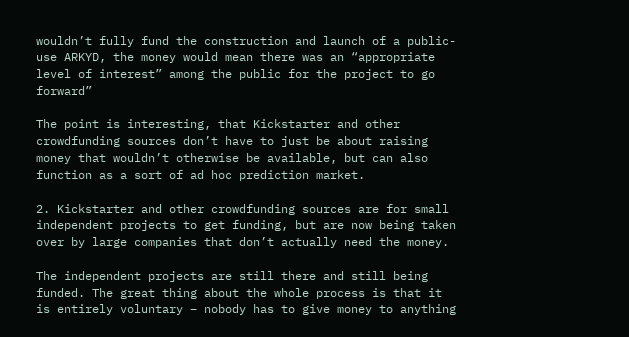wouldn’t fully fund the construction and launch of a public-use ARKYD, the money would mean there was an “appropriate level of interest” among the public for the project to go forward”

The point is interesting, that Kickstarter and other crowdfunding sources don’t have to just be about raising money that wouldn’t otherwise be available, but can also function as a sort of ad hoc prediction market.

2. Kickstarter and other crowdfunding sources are for small independent projects to get funding, but are now being taken over by large companies that don’t actually need the money.

The independent projects are still there and still being funded. The great thing about the whole process is that it is entirely voluntary – nobody has to give money to anything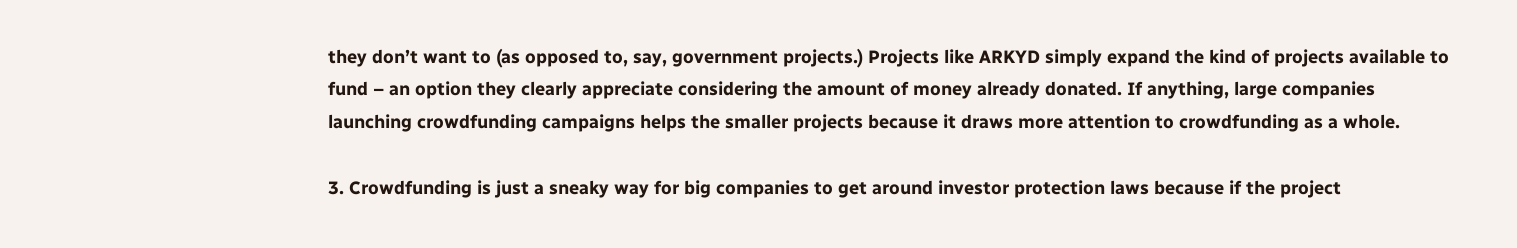they don’t want to (as opposed to, say, government projects.) Projects like ARKYD simply expand the kind of projects available to fund – an option they clearly appreciate considering the amount of money already donated. If anything, large companies launching crowdfunding campaigns helps the smaller projects because it draws more attention to crowdfunding as a whole.

3. Crowdfunding is just a sneaky way for big companies to get around investor protection laws because if the project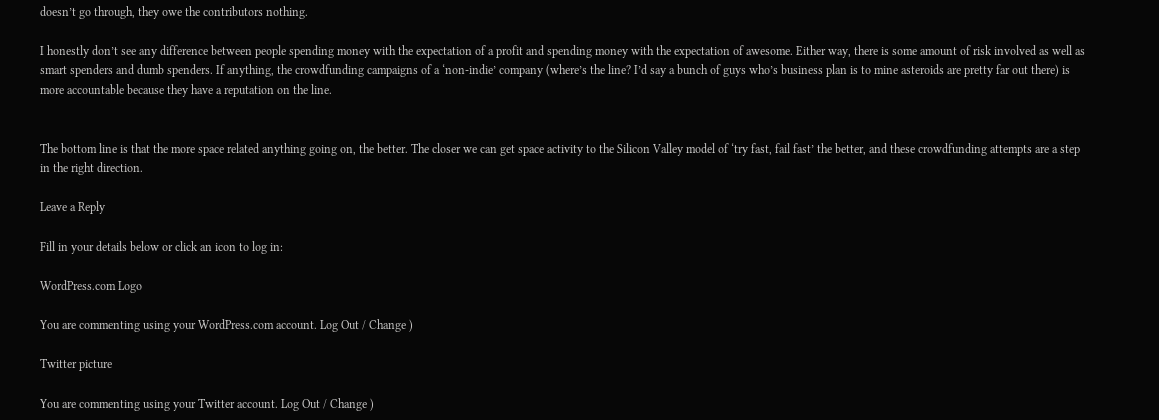doesn’t go through, they owe the contributors nothing.

I honestly don’t see any difference between people spending money with the expectation of a profit and spending money with the expectation of awesome. Either way, there is some amount of risk involved as well as smart spenders and dumb spenders. If anything, the crowdfunding campaigns of a ‘non-indie’ company (where’s the line? I’d say a bunch of guys who’s business plan is to mine asteroids are pretty far out there) is more accountable because they have a reputation on the line.


The bottom line is that the more space related anything going on, the better. The closer we can get space activity to the Silicon Valley model of ‘try fast, fail fast’ the better, and these crowdfunding attempts are a step in the right direction.

Leave a Reply

Fill in your details below or click an icon to log in:

WordPress.com Logo

You are commenting using your WordPress.com account. Log Out / Change )

Twitter picture

You are commenting using your Twitter account. Log Out / Change )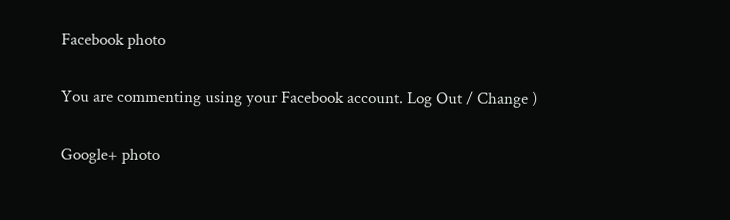Facebook photo

You are commenting using your Facebook account. Log Out / Change )

Google+ photo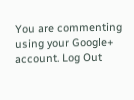You are commenting using your Google+ account. Log Out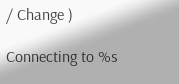/ Change )

Connecting to %s